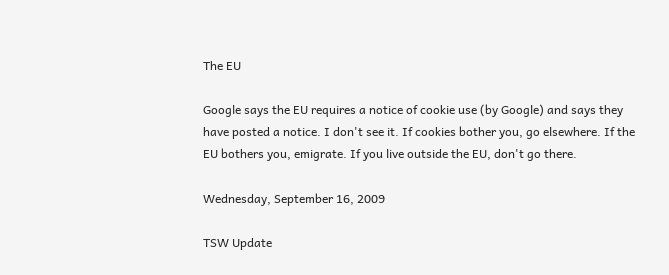The EU

Google says the EU requires a notice of cookie use (by Google) and says they have posted a notice. I don't see it. If cookies bother you, go elsewhere. If the EU bothers you, emigrate. If you live outside the EU, don't go there.

Wednesday, September 16, 2009

TSW Update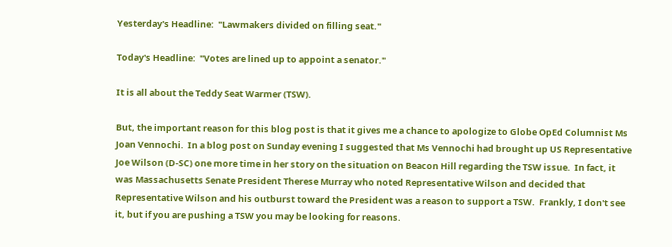Yesterday's Headline:  "Lawmakers divided on filling seat."

Today's Headline:  "Votes are lined up to appoint a senator."

It is all about the Teddy Seat Warmer (TSW).

But, the important reason for this blog post is that it gives me a chance to apologize to Globe OpEd Columnist Ms Joan Vennochi.  In a blog post on Sunday evening I suggested that Ms Vennochi had brought up US Representative Joe Wilson (D-SC) one more time in her story on the situation on Beacon Hill regarding the TSW issue.  In fact, it was Massachusetts Senate President Therese Murray who noted Representative Wilson and decided that Representative Wilson and his outburst toward the President was a reason to support a TSW.  Frankly, I don't see it, but if you are pushing a TSW you may be looking for reasons.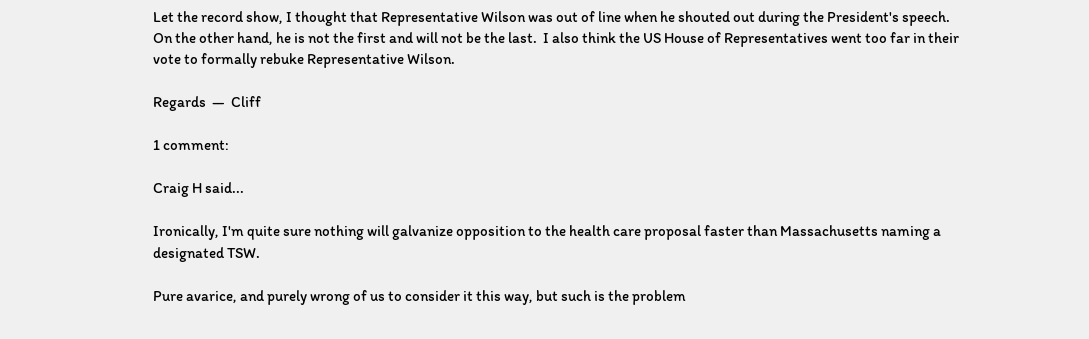Let the record show, I thought that Representative Wilson was out of line when he shouted out during the President's speech.  On the other hand, he is not the first and will not be the last.  I also think the US House of Representatives went too far in their vote to formally rebuke Representative Wilson.

Regards  —  Cliff

1 comment:

Craig H said...

Ironically, I'm quite sure nothing will galvanize opposition to the health care proposal faster than Massachusetts naming a designated TSW.

Pure avarice, and purely wrong of us to consider it this way, but such is the problem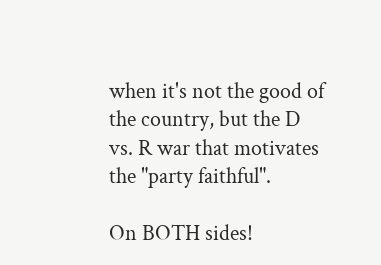when it's not the good of the country, but the D vs. R war that motivates the "party faithful".

On BOTH sides!